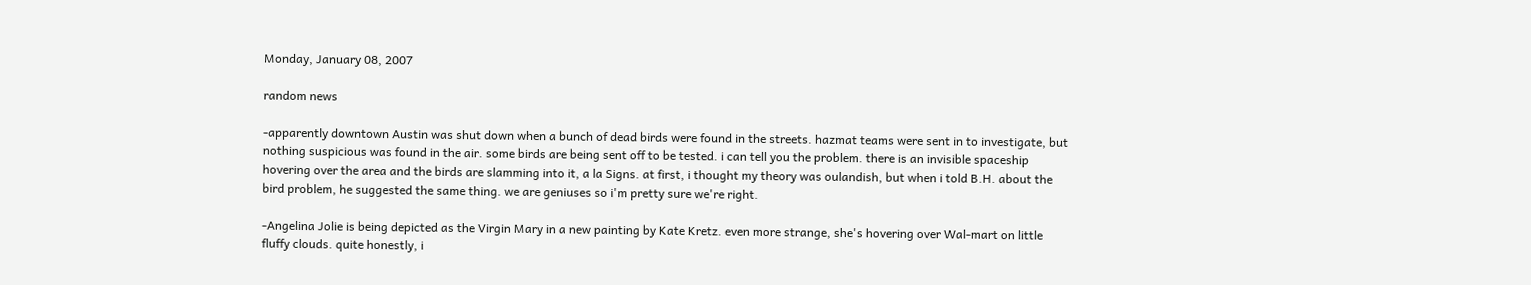Monday, January 08, 2007

random news

-apparently downtown Austin was shut down when a bunch of dead birds were found in the streets. hazmat teams were sent in to investigate, but nothing suspicious was found in the air. some birds are being sent off to be tested. i can tell you the problem. there is an invisible spaceship hovering over the area and the birds are slamming into it, a la Signs. at first, i thought my theory was oulandish, but when i told B.H. about the bird problem, he suggested the same thing. we are geniuses so i'm pretty sure we're right.

-Angelina Jolie is being depicted as the Virgin Mary in a new painting by Kate Kretz. even more strange, she's hovering over Wal-mart on little fluffy clouds. quite honestly, i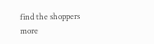find the shoppers more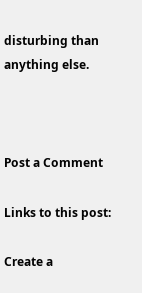disturbing than anything else.



Post a Comment

Links to this post:

Create a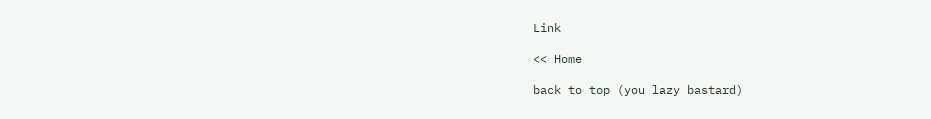Link

<< Home

back to top (you lazy bastard)